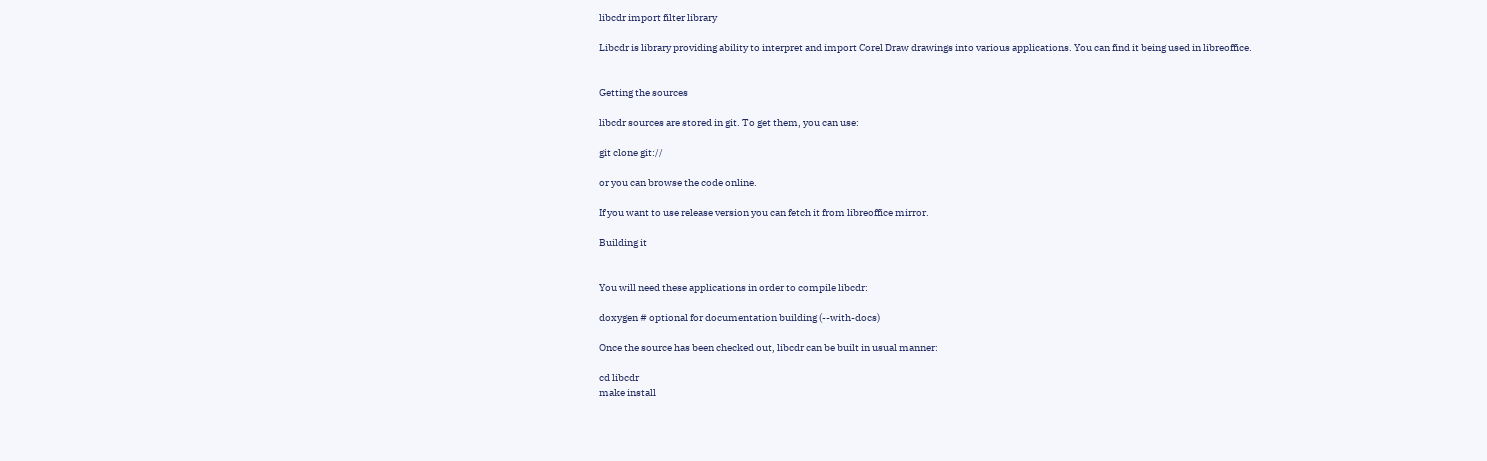libcdr import filter library

Libcdr is library providing ability to interpret and import Corel Draw drawings into various applications. You can find it being used in libreoffice.


Getting the sources

libcdr sources are stored in git. To get them, you can use:

git clone git://

or you can browse the code online.

If you want to use release version you can fetch it from libreoffice mirror.

Building it


You will need these applications in order to compile libcdr:

doxygen # optional for documentation building (--with-docs)

Once the source has been checked out, libcdr can be built in usual manner:

cd libcdr
make install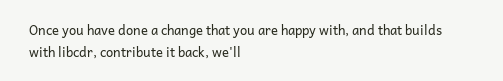Once you have done a change that you are happy with, and that builds with libcdr, contribute it back, we'll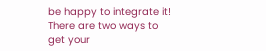be happy to integrate it! There are two ways to get your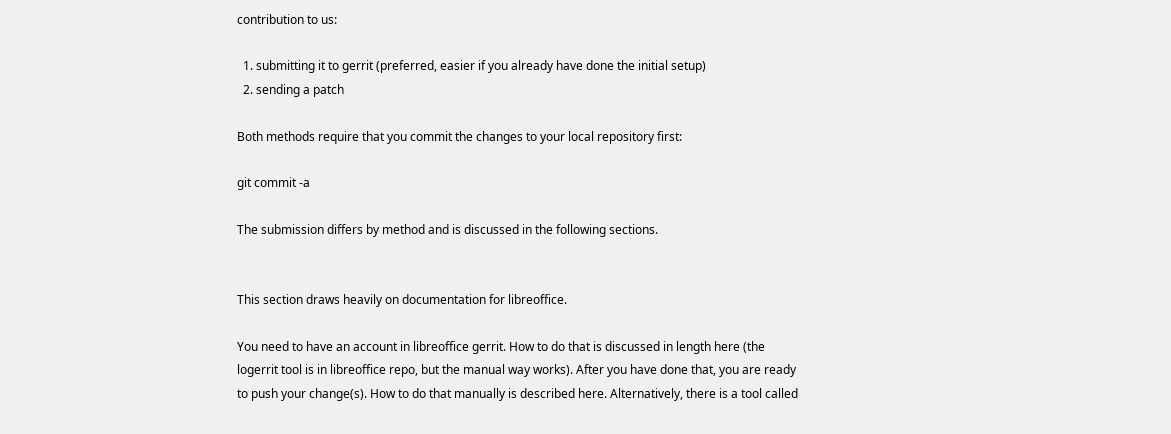contribution to us:

  1. submitting it to gerrit (preferred, easier if you already have done the initial setup)
  2. sending a patch

Both methods require that you commit the changes to your local repository first:

git commit -a

The submission differs by method and is discussed in the following sections.


This section draws heavily on documentation for libreoffice.

You need to have an account in libreoffice gerrit. How to do that is discussed in length here (the logerrit tool is in libreoffice repo, but the manual way works). After you have done that, you are ready to push your change(s). How to do that manually is described here. Alternatively, there is a tool called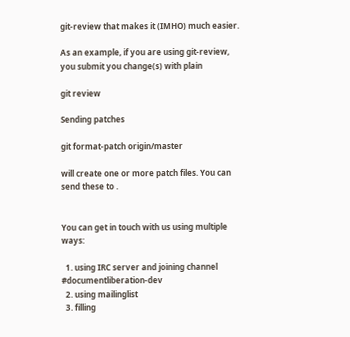git-review that makes it (IMHO) much easier.

As an example, if you are using git-review, you submit you change(s) with plain

git review

Sending patches

git format-patch origin/master

will create one or more patch files. You can send these to .


You can get in touch with us using multiple ways:

  1. using IRC server and joining channel #documentliberation-dev
  2. using mailinglist
  3. filling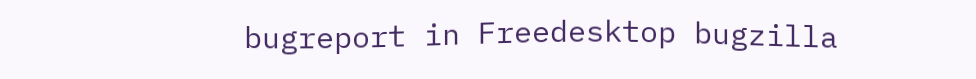bugreport in Freedesktop bugzilla